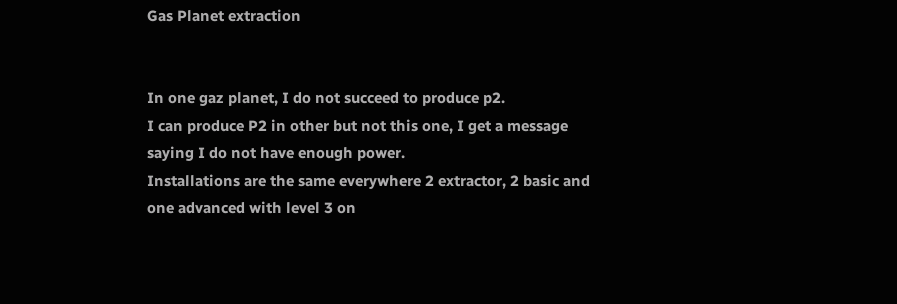Gas Planet extraction


In one gaz planet, I do not succeed to produce p2.
I can produce P2 in other but not this one, I get a message saying I do not have enough power.
Installations are the same everywhere 2 extractor, 2 basic and one advanced with level 3 on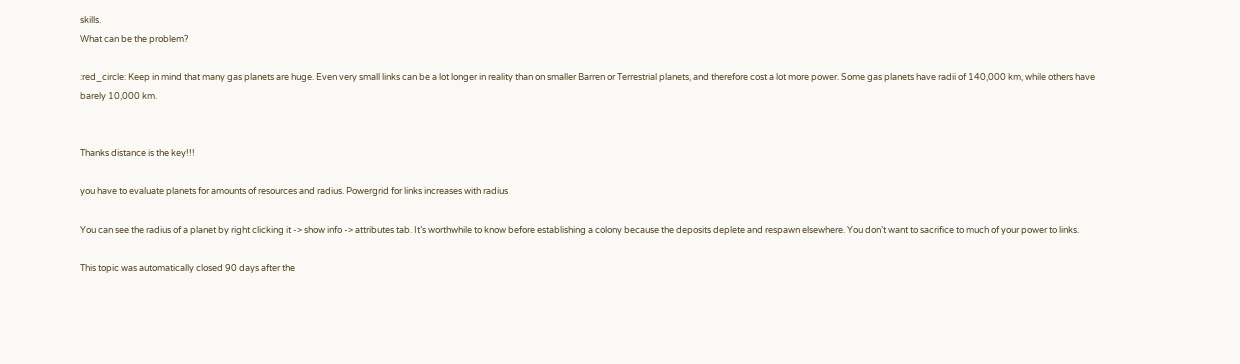skills.
What can be the problem?

:red_circle: Keep in mind that many gas planets are huge. Even very small links can be a lot longer in reality than on smaller Barren or Terrestrial planets, and therefore cost a lot more power. Some gas planets have radii of 140,000 km, while others have barely 10,000 km.


Thanks distance is the key!!!

you have to evaluate planets for amounts of resources and radius. Powergrid for links increases with radius

You can see the radius of a planet by right clicking it -> show info -> attributes tab. It’s worthwhile to know before establishing a colony because the deposits deplete and respawn elsewhere. You don’t want to sacrifice to much of your power to links.

This topic was automatically closed 90 days after the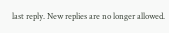last reply. New replies are no longer allowed.